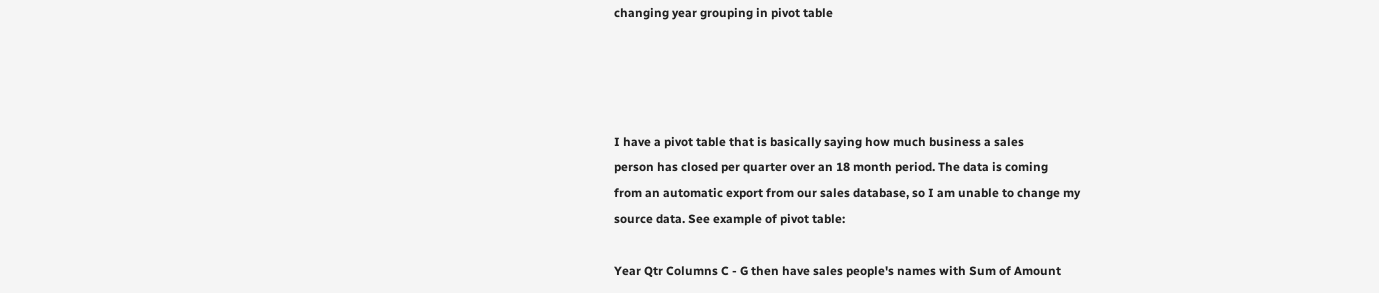changing year grouping in pivot table




I have a pivot table that is basically saying how much business a sales
person has closed per quarter over an 18 month period. The data is coming
from an automatic export from our sales database, so I am unable to change my
source data. See example of pivot table:

Year Qtr Columns C - G then have sales people's names with Sum of Amount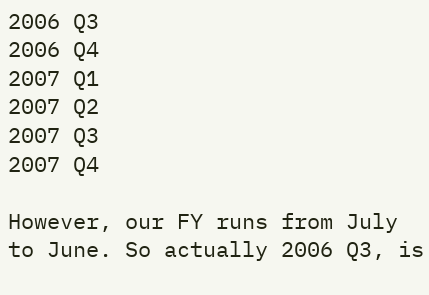2006 Q3
2006 Q4
2007 Q1
2007 Q2
2007 Q3
2007 Q4

However, our FY runs from July to June. So actually 2006 Q3, is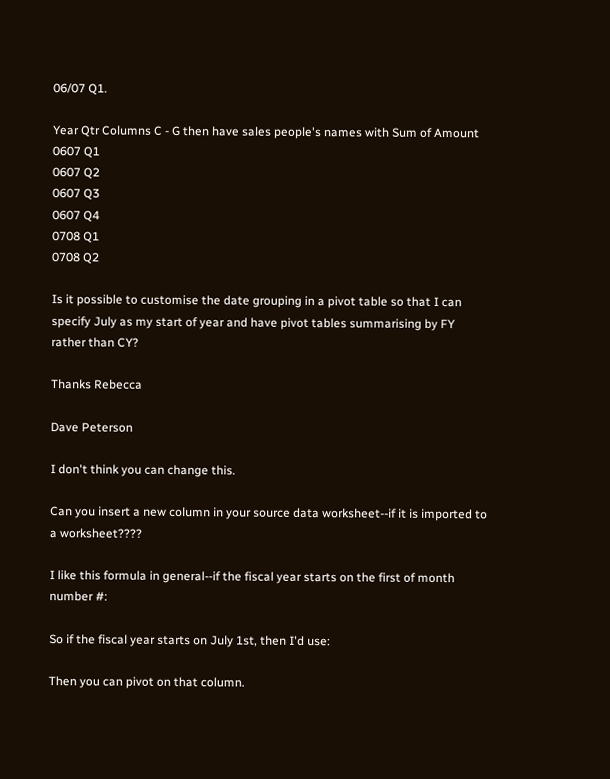06/07 Q1.

Year Qtr Columns C - G then have sales people's names with Sum of Amount
0607 Q1
0607 Q2
0607 Q3
0607 Q4
0708 Q1
0708 Q2

Is it possible to customise the date grouping in a pivot table so that I can
specify July as my start of year and have pivot tables summarising by FY
rather than CY?

Thanks Rebecca

Dave Peterson

I don't think you can change this.

Can you insert a new column in your source data worksheet--if it is imported to
a worksheet????

I like this formula in general--if the fiscal year starts on the first of month
number #:

So if the fiscal year starts on July 1st, then I'd use:

Then you can pivot on that column.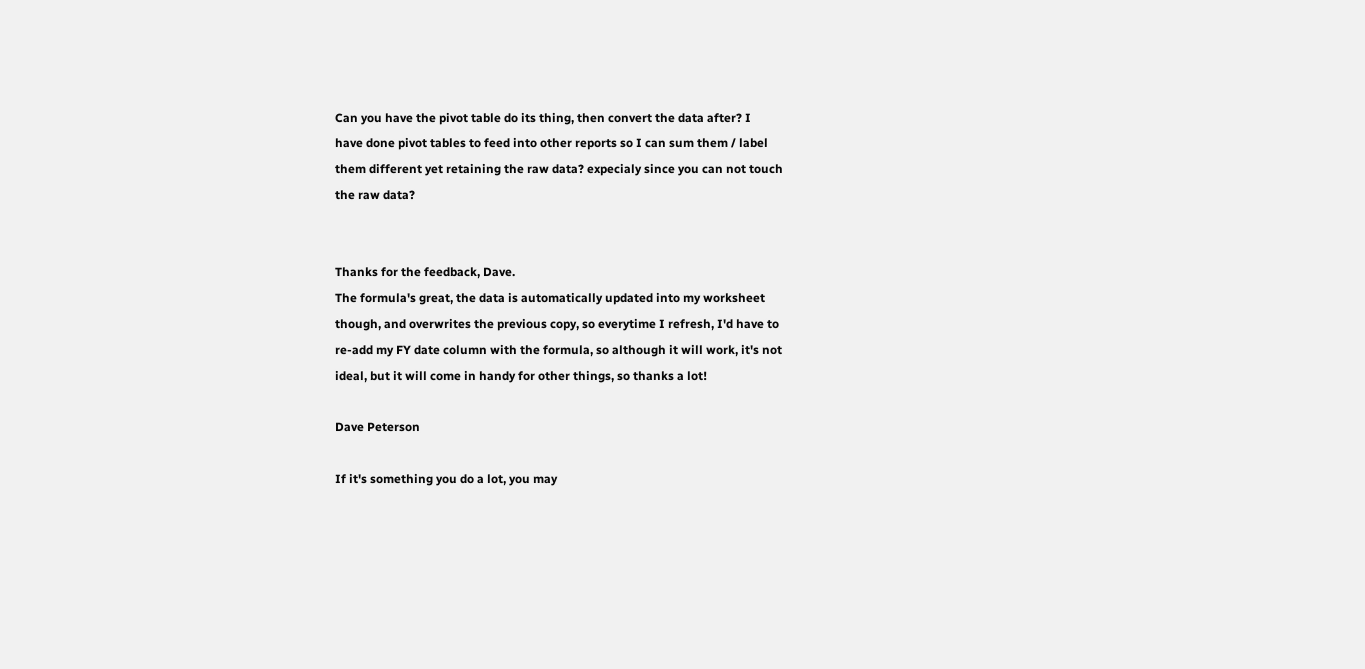Can you have the pivot table do its thing, then convert the data after? I
have done pivot tables to feed into other reports so I can sum them / label
them different yet retaining the raw data? expecialy since you can not touch
the raw data?


Thanks for the feedback, Dave.
The formula's great, the data is automatically updated into my worksheet
though, and overwrites the previous copy, so everytime I refresh, I'd have to
re-add my FY date column with the formula, so although it will work, it's not
ideal, but it will come in handy for other things, so thanks a lot!

Dave Peterson

If it's something you do a lot, you may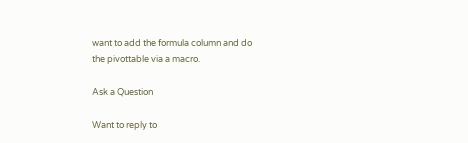want to add the formula column and do
the pivottable via a macro.

Ask a Question

Want to reply to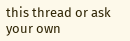this thread or ask your own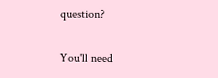question?

You'll need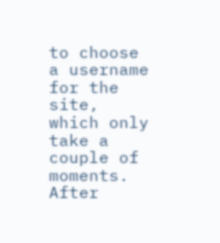to choose a username for the site, which only take a couple of moments. After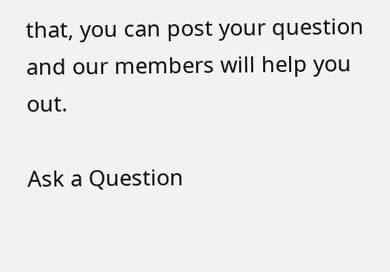that, you can post your question and our members will help you out.

Ask a Question